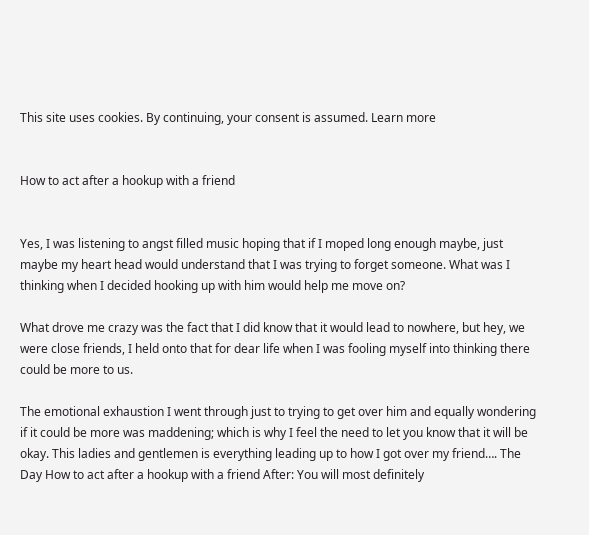This site uses cookies. By continuing, your consent is assumed. Learn more


How to act after a hookup with a friend


Yes, I was listening to angst filled music hoping that if I moped long enough maybe, just maybe my heart head would understand that I was trying to forget someone. What was I thinking when I decided hooking up with him would help me move on?

What drove me crazy was the fact that I did know that it would lead to nowhere, but hey, we were close friends, I held onto that for dear life when I was fooling myself into thinking there could be more to us.

The emotional exhaustion I went through just to trying to get over him and equally wondering if it could be more was maddening; which is why I feel the need to let you know that it will be okay. This ladies and gentlemen is everything leading up to how I got over my friend…. The Day How to act after a hookup with a friend After: You will most definitely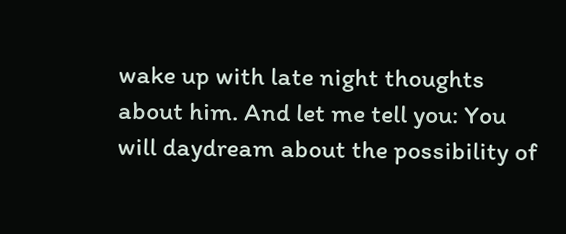wake up with late night thoughts about him. And let me tell you: You will daydream about the possibility of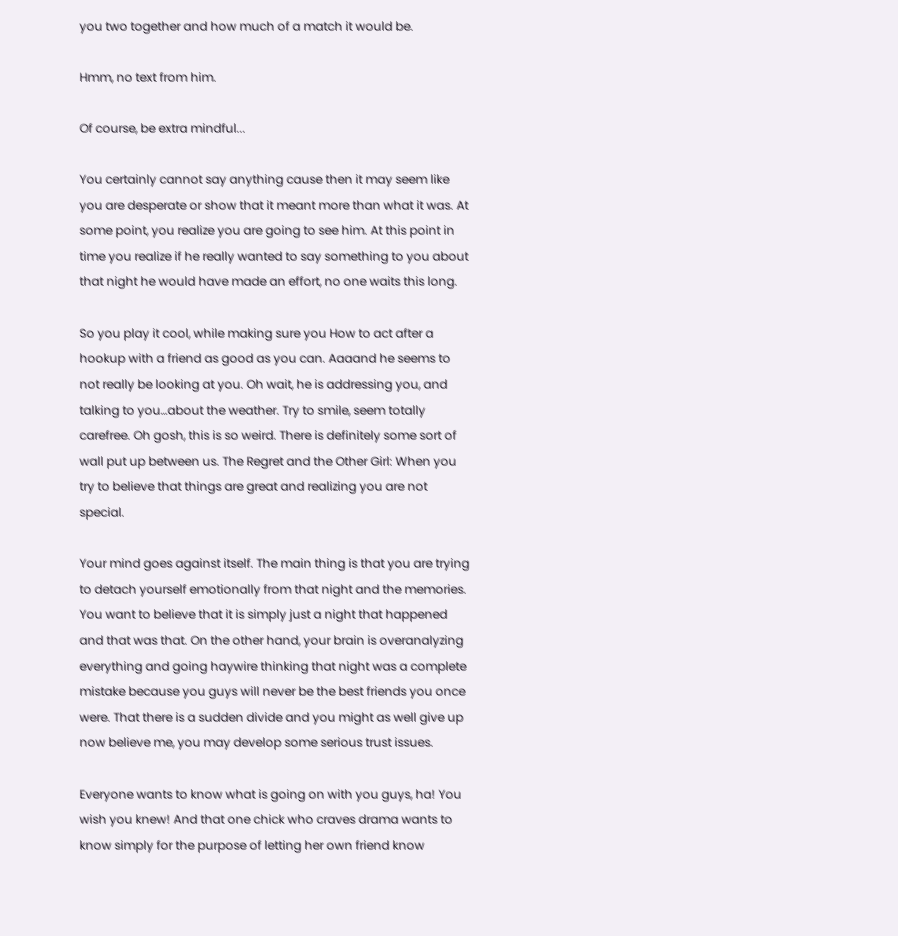you two together and how much of a match it would be.

Hmm, no text from him.

Of course, be extra mindful...

You certainly cannot say anything cause then it may seem like you are desperate or show that it meant more than what it was. At some point, you realize you are going to see him. At this point in time you realize if he really wanted to say something to you about that night he would have made an effort, no one waits this long.

So you play it cool, while making sure you How to act after a hookup with a friend as good as you can. Aaaand he seems to not really be looking at you. Oh wait, he is addressing you, and talking to you…about the weather. Try to smile, seem totally carefree. Oh gosh, this is so weird. There is definitely some sort of wall put up between us. The Regret and the Other Girl: When you try to believe that things are great and realizing you are not special.

Your mind goes against itself. The main thing is that you are trying to detach yourself emotionally from that night and the memories. You want to believe that it is simply just a night that happened and that was that. On the other hand, your brain is overanalyzing everything and going haywire thinking that night was a complete mistake because you guys will never be the best friends you once were. That there is a sudden divide and you might as well give up now believe me, you may develop some serious trust issues.

Everyone wants to know what is going on with you guys, ha! You wish you knew! And that one chick who craves drama wants to know simply for the purpose of letting her own friend know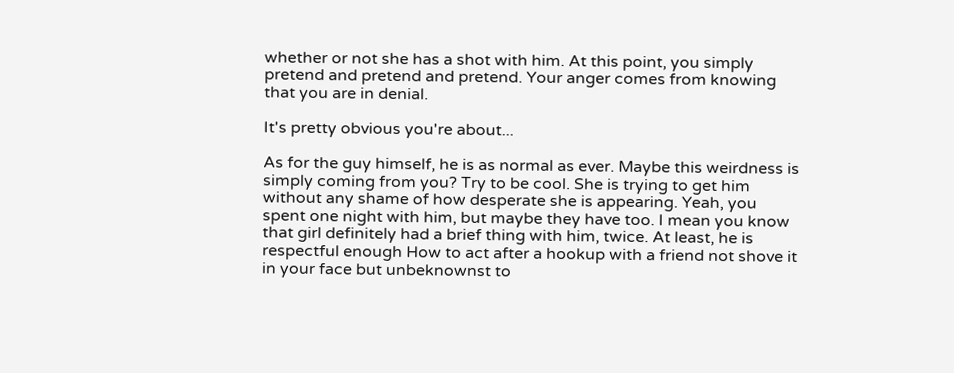whether or not she has a shot with him. At this point, you simply pretend and pretend and pretend. Your anger comes from knowing that you are in denial.

It's pretty obvious you're about...

As for the guy himself, he is as normal as ever. Maybe this weirdness is simply coming from you? Try to be cool. She is trying to get him without any shame of how desperate she is appearing. Yeah, you spent one night with him, but maybe they have too. I mean you know that girl definitely had a brief thing with him, twice. At least, he is respectful enough How to act after a hookup with a friend not shove it in your face but unbeknownst to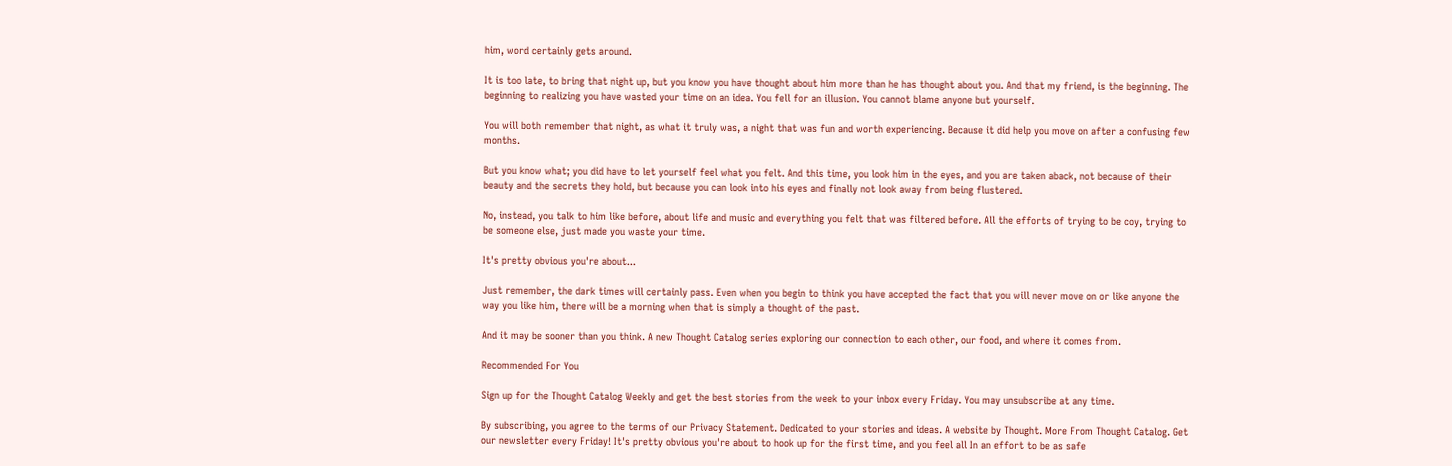him, word certainly gets around.

It is too late, to bring that night up, but you know you have thought about him more than he has thought about you. And that my friend, is the beginning. The beginning to realizing you have wasted your time on an idea. You fell for an illusion. You cannot blame anyone but yourself.

You will both remember that night, as what it truly was, a night that was fun and worth experiencing. Because it did help you move on after a confusing few months.

But you know what; you did have to let yourself feel what you felt. And this time, you look him in the eyes, and you are taken aback, not because of their beauty and the secrets they hold, but because you can look into his eyes and finally not look away from being flustered.

No, instead, you talk to him like before, about life and music and everything you felt that was filtered before. All the efforts of trying to be coy, trying to be someone else, just made you waste your time.

It's pretty obvious you're about...

Just remember, the dark times will certainly pass. Even when you begin to think you have accepted the fact that you will never move on or like anyone the way you like him, there will be a morning when that is simply a thought of the past.

And it may be sooner than you think. A new Thought Catalog series exploring our connection to each other, our food, and where it comes from.

Recommended For You

Sign up for the Thought Catalog Weekly and get the best stories from the week to your inbox every Friday. You may unsubscribe at any time.

By subscribing, you agree to the terms of our Privacy Statement. Dedicated to your stories and ideas. A website by Thought. More From Thought Catalog. Get our newsletter every Friday! It's pretty obvious you're about to hook up for the first time, and you feel all In an effort to be as safe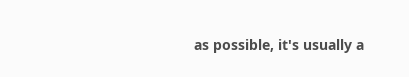as possible, it's usually a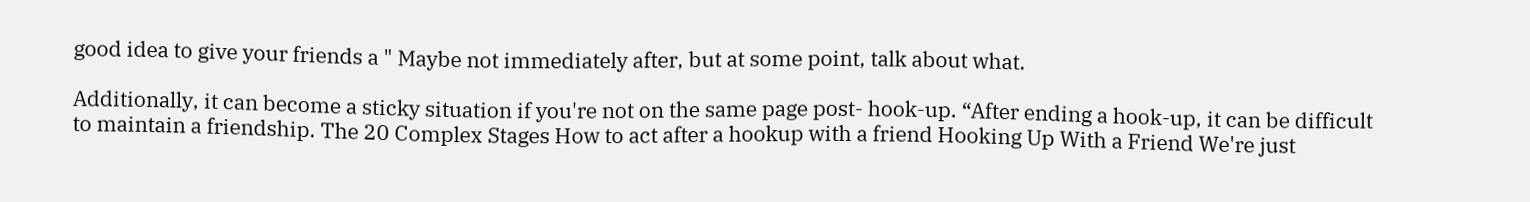good idea to give your friends a " Maybe not immediately after, but at some point, talk about what.

Additionally, it can become a sticky situation if you're not on the same page post- hook-up. “After ending a hook-up, it can be difficult to maintain a friendship. The 20 Complex Stages How to act after a hookup with a friend Hooking Up With a Friend We're just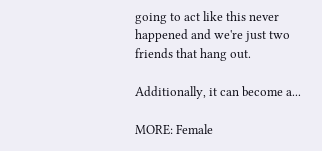going to act like this never happened and we're just two friends that hang out.

Additionally, it can become a...

MORE: Female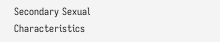Secondary Sexual Characteristics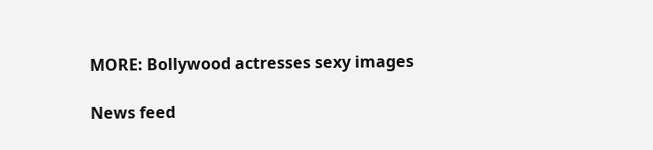MORE: Bollywood actresses sexy images

News feed